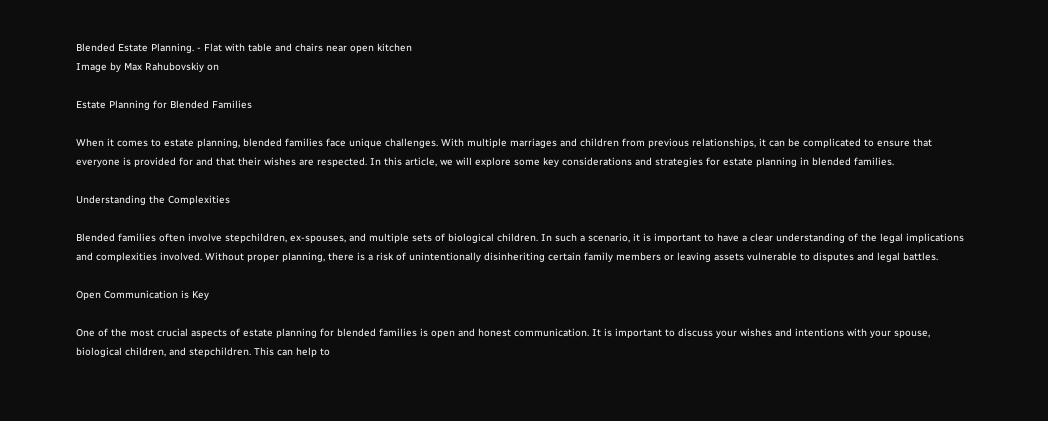Blended Estate Planning. - Flat with table and chairs near open kitchen
Image by Max Rahubovskiy on

Estate Planning for Blended Families

When it comes to estate planning, blended families face unique challenges. With multiple marriages and children from previous relationships, it can be complicated to ensure that everyone is provided for and that their wishes are respected. In this article, we will explore some key considerations and strategies for estate planning in blended families.

Understanding the Complexities

Blended families often involve stepchildren, ex-spouses, and multiple sets of biological children. In such a scenario, it is important to have a clear understanding of the legal implications and complexities involved. Without proper planning, there is a risk of unintentionally disinheriting certain family members or leaving assets vulnerable to disputes and legal battles.

Open Communication is Key

One of the most crucial aspects of estate planning for blended families is open and honest communication. It is important to discuss your wishes and intentions with your spouse, biological children, and stepchildren. This can help to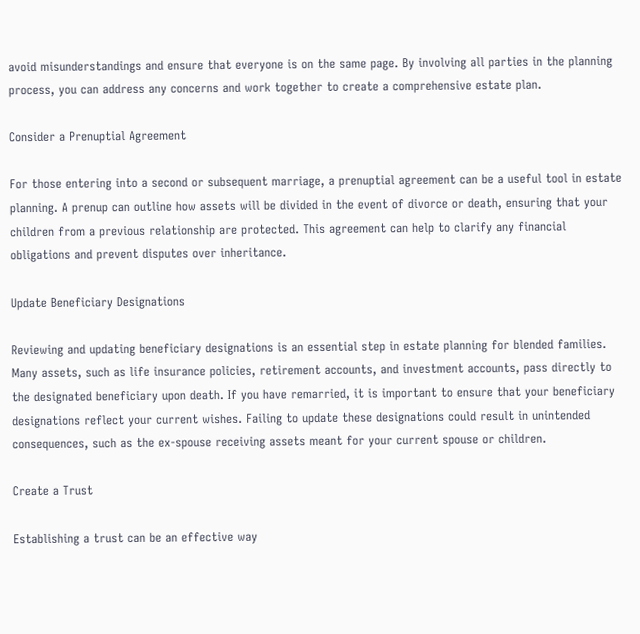avoid misunderstandings and ensure that everyone is on the same page. By involving all parties in the planning process, you can address any concerns and work together to create a comprehensive estate plan.

Consider a Prenuptial Agreement

For those entering into a second or subsequent marriage, a prenuptial agreement can be a useful tool in estate planning. A prenup can outline how assets will be divided in the event of divorce or death, ensuring that your children from a previous relationship are protected. This agreement can help to clarify any financial obligations and prevent disputes over inheritance.

Update Beneficiary Designations

Reviewing and updating beneficiary designations is an essential step in estate planning for blended families. Many assets, such as life insurance policies, retirement accounts, and investment accounts, pass directly to the designated beneficiary upon death. If you have remarried, it is important to ensure that your beneficiary designations reflect your current wishes. Failing to update these designations could result in unintended consequences, such as the ex-spouse receiving assets meant for your current spouse or children.

Create a Trust

Establishing a trust can be an effective way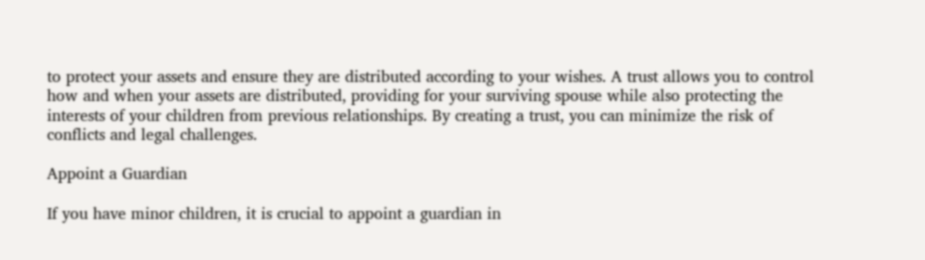to protect your assets and ensure they are distributed according to your wishes. A trust allows you to control how and when your assets are distributed, providing for your surviving spouse while also protecting the interests of your children from previous relationships. By creating a trust, you can minimize the risk of conflicts and legal challenges.

Appoint a Guardian

If you have minor children, it is crucial to appoint a guardian in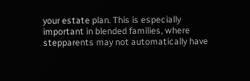your estate plan. This is especially important in blended families, where stepparents may not automatically have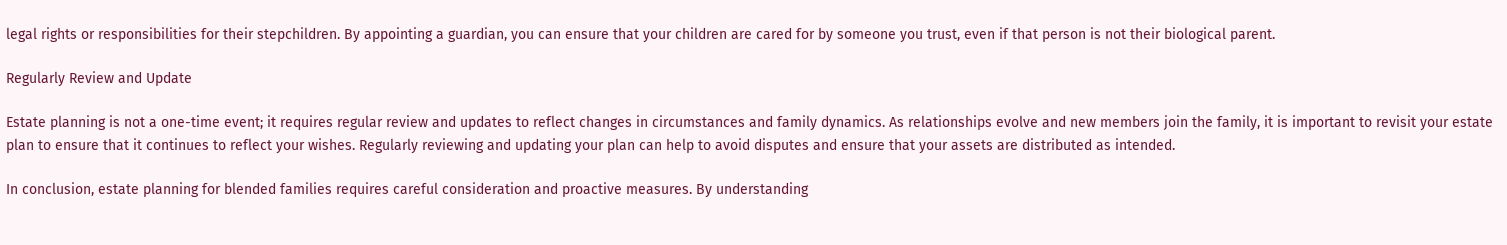legal rights or responsibilities for their stepchildren. By appointing a guardian, you can ensure that your children are cared for by someone you trust, even if that person is not their biological parent.

Regularly Review and Update

Estate planning is not a one-time event; it requires regular review and updates to reflect changes in circumstances and family dynamics. As relationships evolve and new members join the family, it is important to revisit your estate plan to ensure that it continues to reflect your wishes. Regularly reviewing and updating your plan can help to avoid disputes and ensure that your assets are distributed as intended.

In conclusion, estate planning for blended families requires careful consideration and proactive measures. By understanding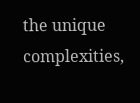the unique complexities,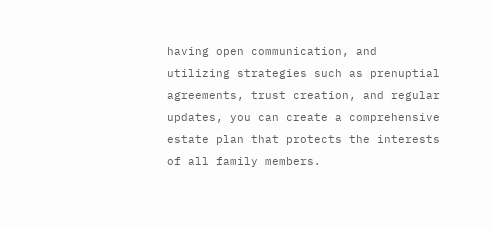having open communication, and utilizing strategies such as prenuptial agreements, trust creation, and regular updates, you can create a comprehensive estate plan that protects the interests of all family members.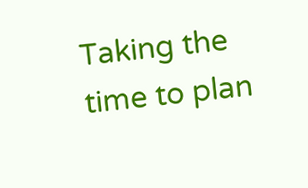Taking the time to plan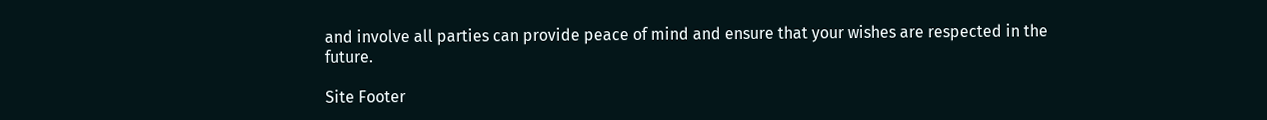and involve all parties can provide peace of mind and ensure that your wishes are respected in the future.

Site Footer